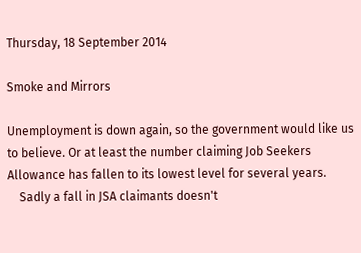Thursday, 18 September 2014

Smoke and Mirrors

Unemployment is down again, so the government would like us to believe. Or at least the number claiming Job Seekers Allowance has fallen to its lowest level for several years.
    Sadly a fall in JSA claimants doesn't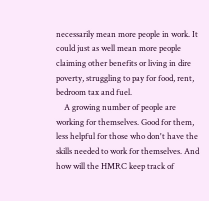necessarily mean more people in work. It could just as well mean more people claiming other benefits or living in dire poverty, struggling to pay for food, rent, bedroom tax and fuel.
    A growing number of people are working for themselves. Good for them, less helpful for those who don't have the skills needed to work for themselves. And how will the HMRC keep track of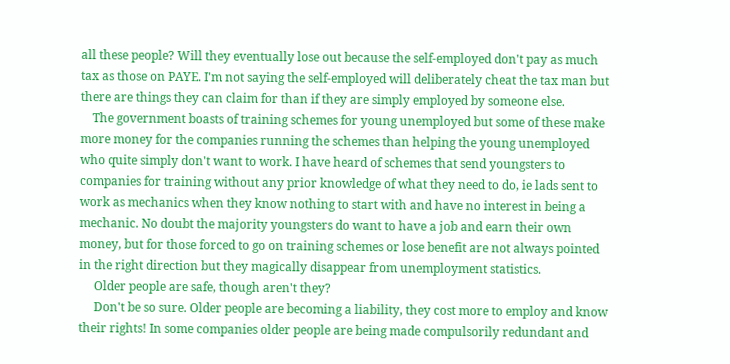all these people? Will they eventually lose out because the self-employed don't pay as much tax as those on PAYE. I'm not saying the self-employed will deliberately cheat the tax man but there are things they can claim for than if they are simply employed by someone else.
    The government boasts of training schemes for young unemployed but some of these make more money for the companies running the schemes than helping the young unemployed who quite simply don't want to work. I have heard of schemes that send youngsters to companies for training without any prior knowledge of what they need to do, ie lads sent to work as mechanics when they know nothing to start with and have no interest in being a mechanic. No doubt the majority youngsters do want to have a job and earn their own money, but for those forced to go on training schemes or lose benefit are not always pointed in the right direction but they magically disappear from unemployment statistics.
     Older people are safe, though aren't they?
     Don't be so sure. Older people are becoming a liability, they cost more to employ and know their rights! In some companies older people are being made compulsorily redundant and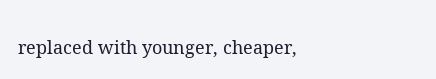replaced with younger, cheaper,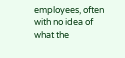employees, often with no idea of what the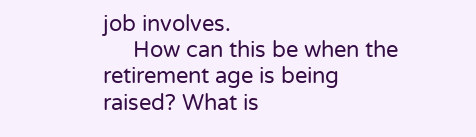job involves.
     How can this be when the retirement age is being raised? What is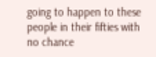going to happen to these people in their fifties with no chance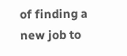of finding a new job to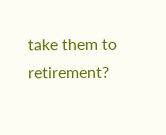take them to retirement?